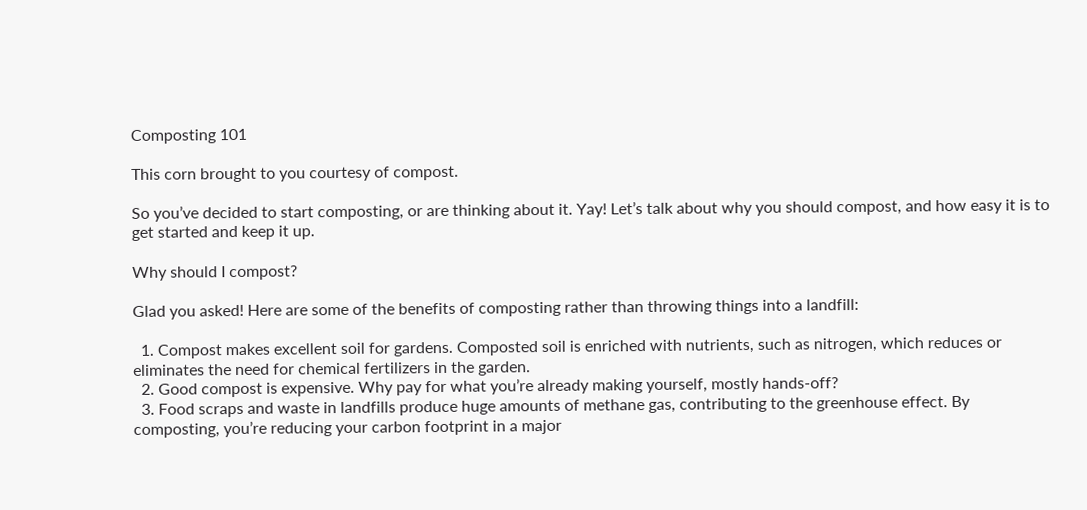Composting 101

This corn brought to you courtesy of compost.

So you’ve decided to start composting, or are thinking about it. Yay! Let’s talk about why you should compost, and how easy it is to get started and keep it up.

Why should I compost?

Glad you asked! Here are some of the benefits of composting rather than throwing things into a landfill:

  1. Compost makes excellent soil for gardens. Composted soil is enriched with nutrients, such as nitrogen, which reduces or eliminates the need for chemical fertilizers in the garden.
  2. Good compost is expensive. Why pay for what you’re already making yourself, mostly hands-off?
  3. Food scraps and waste in landfills produce huge amounts of methane gas, contributing to the greenhouse effect. By composting, you’re reducing your carbon footprint in a major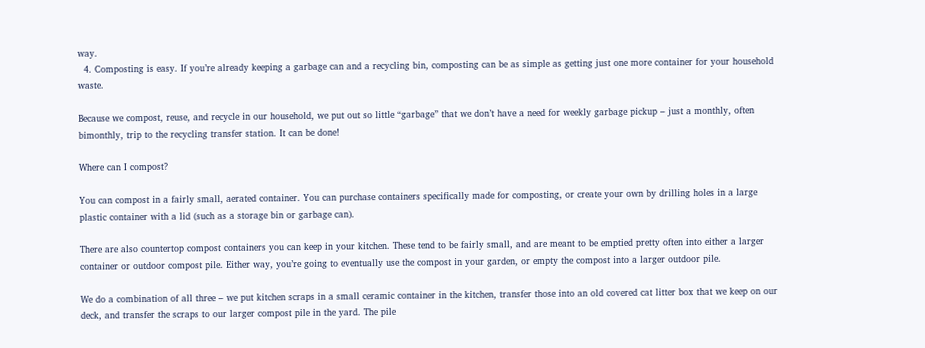way.
  4. Composting is easy. If you’re already keeping a garbage can and a recycling bin, composting can be as simple as getting just one more container for your household waste.

Because we compost, reuse, and recycle in our household, we put out so little “garbage” that we don’t have a need for weekly garbage pickup – just a monthly, often bimonthly, trip to the recycling transfer station. It can be done!

Where can I compost?

You can compost in a fairly small, aerated container. You can purchase containers specifically made for composting, or create your own by drilling holes in a large plastic container with a lid (such as a storage bin or garbage can).

There are also countertop compost containers you can keep in your kitchen. These tend to be fairly small, and are meant to be emptied pretty often into either a larger container or outdoor compost pile. Either way, you’re going to eventually use the compost in your garden, or empty the compost into a larger outdoor pile.

We do a combination of all three – we put kitchen scraps in a small ceramic container in the kitchen, transfer those into an old covered cat litter box that we keep on our deck, and transfer the scraps to our larger compost pile in the yard. The pile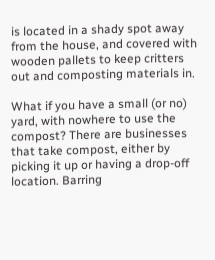is located in a shady spot away from the house, and covered with wooden pallets to keep critters out and composting materials in.

What if you have a small (or no) yard, with nowhere to use the compost? There are businesses that take compost, either by picking it up or having a drop-off location. Barring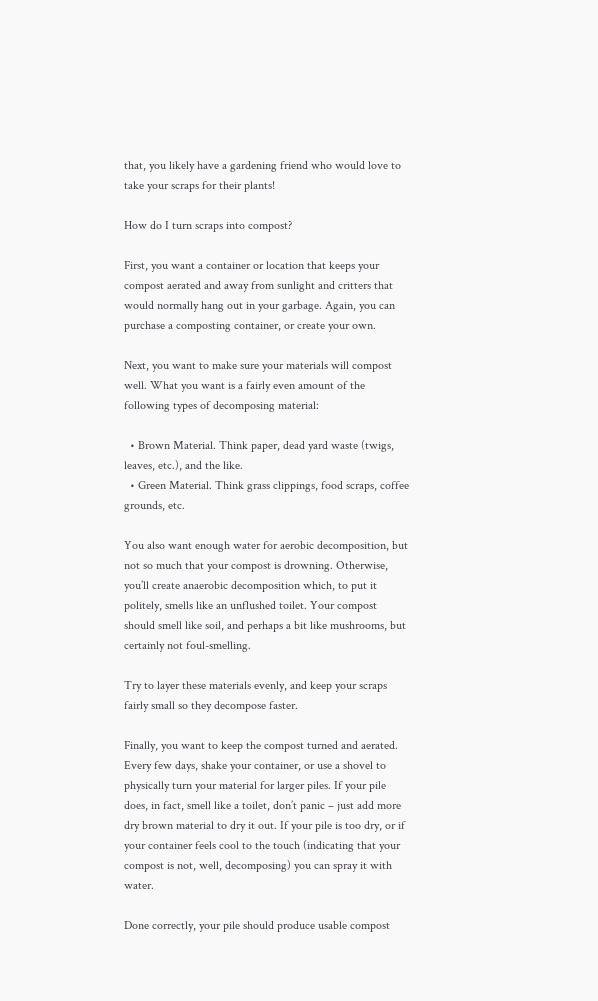that, you likely have a gardening friend who would love to take your scraps for their plants!

How do I turn scraps into compost?

First, you want a container or location that keeps your compost aerated and away from sunlight and critters that would normally hang out in your garbage. Again, you can purchase a composting container, or create your own.

Next, you want to make sure your materials will compost well. What you want is a fairly even amount of the following types of decomposing material:

  • Brown Material. Think paper, dead yard waste (twigs, leaves, etc.), and the like.
  • Green Material. Think grass clippings, food scraps, coffee grounds, etc.

You also want enough water for aerobic decomposition, but not so much that your compost is drowning. Otherwise, you’ll create anaerobic decomposition which, to put it politely, smells like an unflushed toilet. Your compost should smell like soil, and perhaps a bit like mushrooms, but certainly not foul-smelling.

Try to layer these materials evenly, and keep your scraps fairly small so they decompose faster.

Finally, you want to keep the compost turned and aerated. Every few days, shake your container, or use a shovel to physically turn your material for larger piles. If your pile does, in fact, smell like a toilet, don’t panic – just add more dry brown material to dry it out. If your pile is too dry, or if your container feels cool to the touch (indicating that your compost is not, well, decomposing) you can spray it with water.

Done correctly, your pile should produce usable compost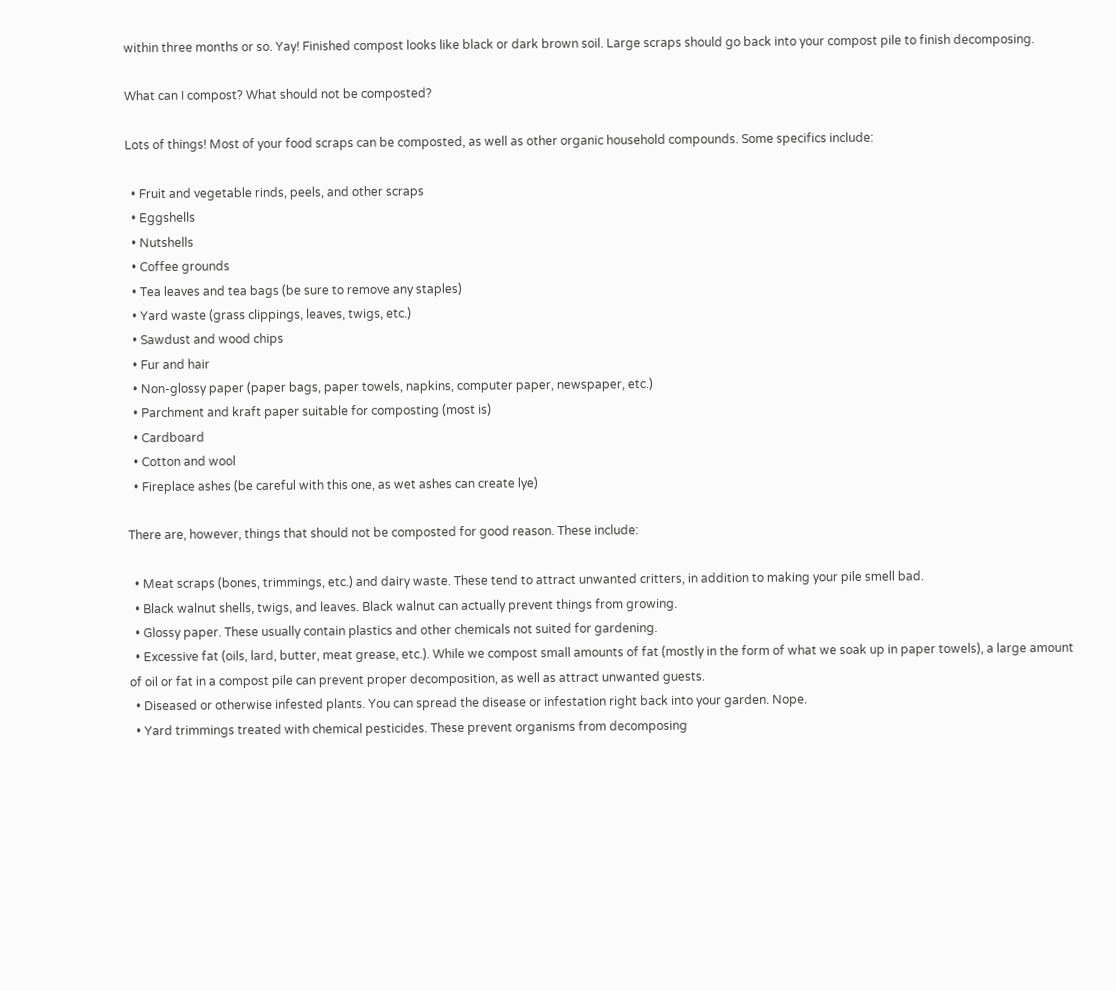within three months or so. Yay! Finished compost looks like black or dark brown soil. Large scraps should go back into your compost pile to finish decomposing.

What can I compost? What should not be composted?

Lots of things! Most of your food scraps can be composted, as well as other organic household compounds. Some specifics include:

  • Fruit and vegetable rinds, peels, and other scraps
  • Eggshells
  • Nutshells
  • Coffee grounds
  • Tea leaves and tea bags (be sure to remove any staples)
  • Yard waste (grass clippings, leaves, twigs, etc.)
  • Sawdust and wood chips
  • Fur and hair
  • Non-glossy paper (paper bags, paper towels, napkins, computer paper, newspaper, etc.)
  • Parchment and kraft paper suitable for composting (most is)
  • Cardboard
  • Cotton and wool
  • Fireplace ashes (be careful with this one, as wet ashes can create lye)

There are, however, things that should not be composted for good reason. These include:

  • Meat scraps (bones, trimmings, etc.) and dairy waste. These tend to attract unwanted critters, in addition to making your pile smell bad.
  • Black walnut shells, twigs, and leaves. Black walnut can actually prevent things from growing.
  • Glossy paper. These usually contain plastics and other chemicals not suited for gardening.
  • Excessive fat (oils, lard, butter, meat grease, etc.). While we compost small amounts of fat (mostly in the form of what we soak up in paper towels), a large amount of oil or fat in a compost pile can prevent proper decomposition, as well as attract unwanted guests.
  • Diseased or otherwise infested plants. You can spread the disease or infestation right back into your garden. Nope.
  • Yard trimmings treated with chemical pesticides. These prevent organisms from decomposing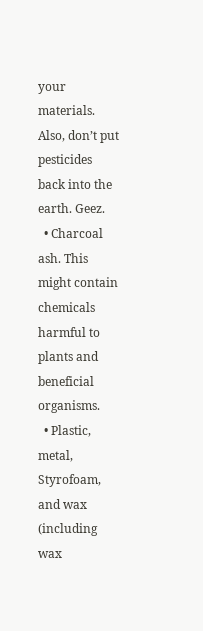your materials. Also, don’t put pesticides back into the earth. Geez.
  • Charcoal ash. This might contain chemicals harmful to plants and beneficial organisms.
  • Plastic, metal, Styrofoam, and wax (including wax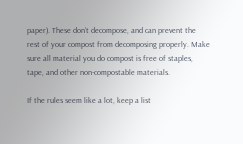paper). These don’t decompose, and can prevent the rest of your compost from decomposing properly. Make sure all material you do compost is free of staples, tape, and other non-compostable materials.

If the rules seem like a lot, keep a list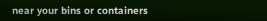near your bins or containers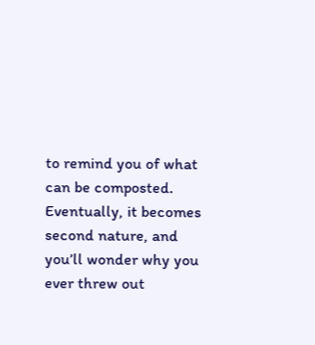to remind you of what can be composted. Eventually, it becomes second nature, and you’ll wonder why you ever threw out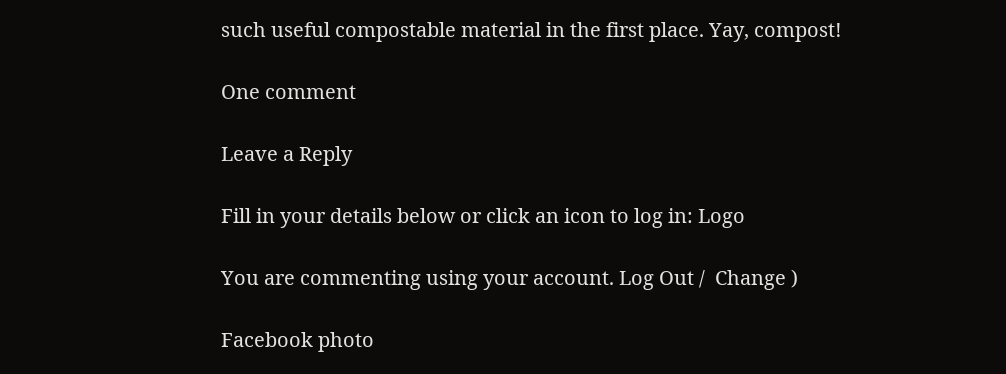such useful compostable material in the first place. Yay, compost!

One comment

Leave a Reply

Fill in your details below or click an icon to log in: Logo

You are commenting using your account. Log Out /  Change )

Facebook photo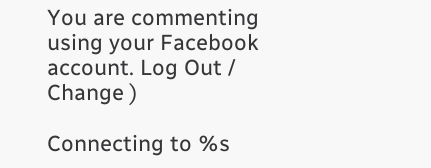You are commenting using your Facebook account. Log Out /  Change )

Connecting to %s